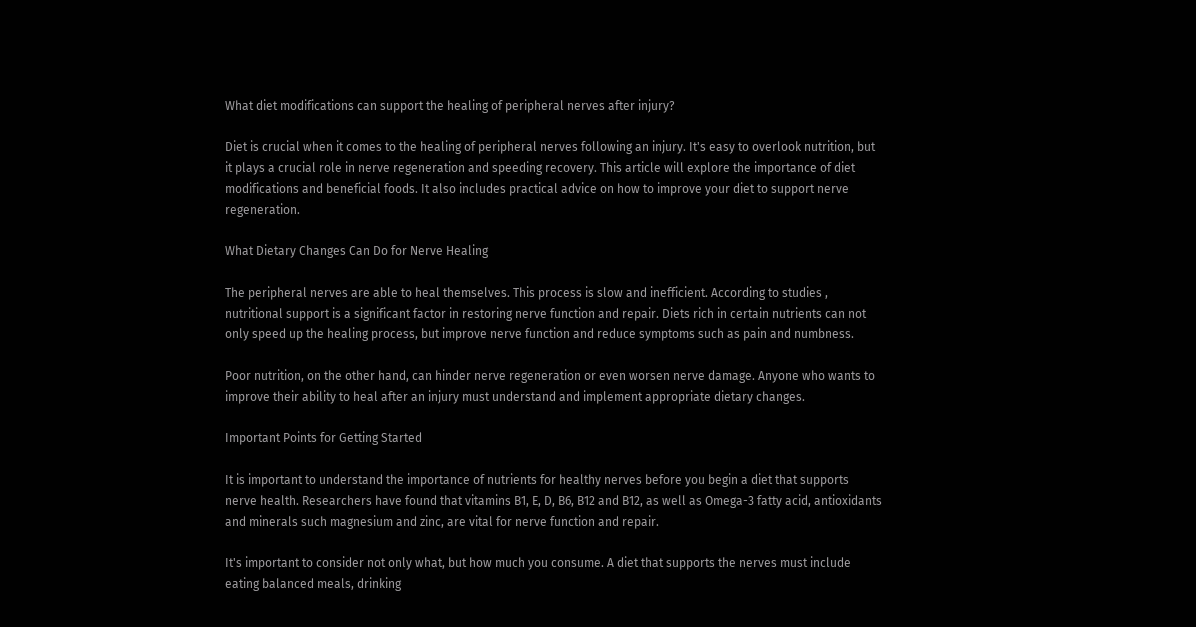What diet modifications can support the healing of peripheral nerves after injury?

Diet is crucial when it comes to the healing of peripheral nerves following an injury. It's easy to overlook nutrition, but it plays a crucial role in nerve regeneration and speeding recovery. This article will explore the importance of diet modifications and beneficial foods. It also includes practical advice on how to improve your diet to support nerve regeneration.

What Dietary Changes Can Do for Nerve Healing

The peripheral nerves are able to heal themselves. This process is slow and inefficient. According to studies , nutritional support is a significant factor in restoring nerve function and repair. Diets rich in certain nutrients can not only speed up the healing process, but improve nerve function and reduce symptoms such as pain and numbness.

Poor nutrition, on the other hand, can hinder nerve regeneration or even worsen nerve damage. Anyone who wants to improve their ability to heal after an injury must understand and implement appropriate dietary changes.

Important Points for Getting Started

It is important to understand the importance of nutrients for healthy nerves before you begin a diet that supports nerve health. Researchers have found that vitamins B1, E, D, B6, B12 and B12, as well as Omega-3 fatty acid, antioxidants and minerals such magnesium and zinc, are vital for nerve function and repair.

It's important to consider not only what, but how much you consume. A diet that supports the nerves must include eating balanced meals, drinking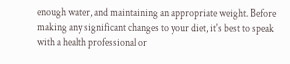enough water, and maintaining an appropriate weight. Before making any significant changes to your diet, it's best to speak with a health professional or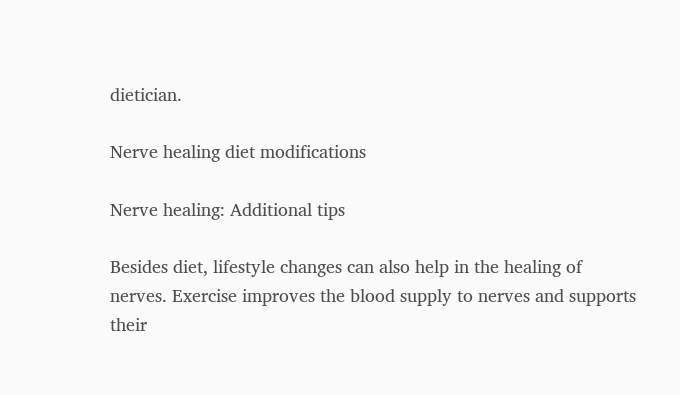dietician.

Nerve healing diet modifications

Nerve healing: Additional tips

Besides diet, lifestyle changes can also help in the healing of nerves. Exercise improves the blood supply to nerves and supports their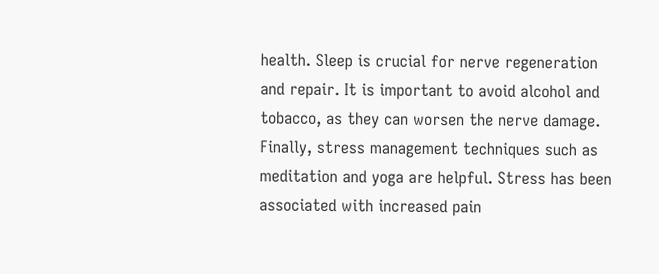health. Sleep is crucial for nerve regeneration and repair. It is important to avoid alcohol and tobacco, as they can worsen the nerve damage. Finally, stress management techniques such as meditation and yoga are helpful. Stress has been associated with increased pain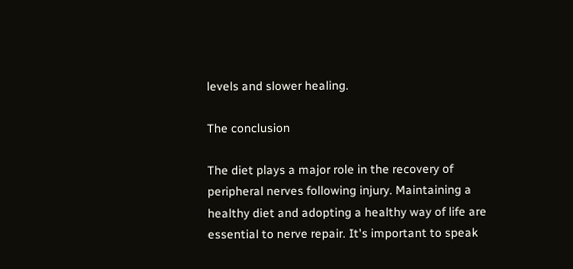levels and slower healing.

The conclusion

The diet plays a major role in the recovery of peripheral nerves following injury. Maintaining a healthy diet and adopting a healthy way of life are essential to nerve repair. It's important to speak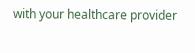with your healthcare provider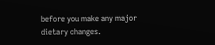before you make any major dietary changes.